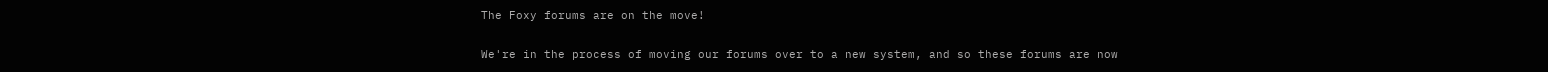The Foxy forums are on the move!

We're in the process of moving our forums over to a new system, and so these forums are now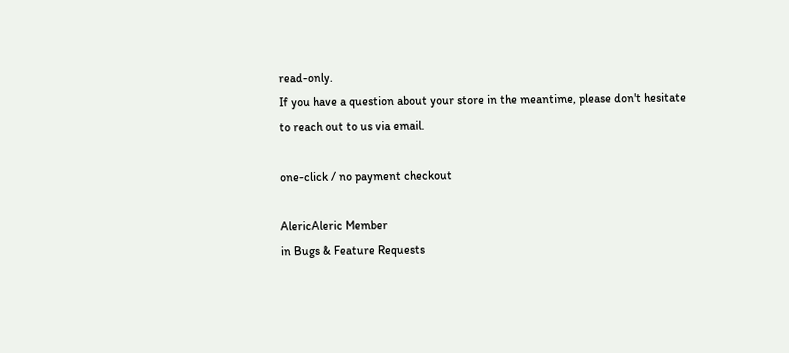read-only.
If you have a question about your store in the meantime, please don't hesitate to reach out to us via email.

one-click / no payment checkout

AlericAleric Member
in Bugs & Feature Requests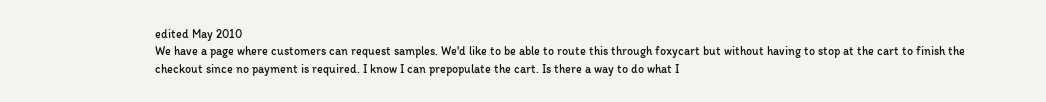edited May 2010
We have a page where customers can request samples. We'd like to be able to route this through foxycart but without having to stop at the cart to finish the checkout since no payment is required. I know I can prepopulate the cart. Is there a way to do what I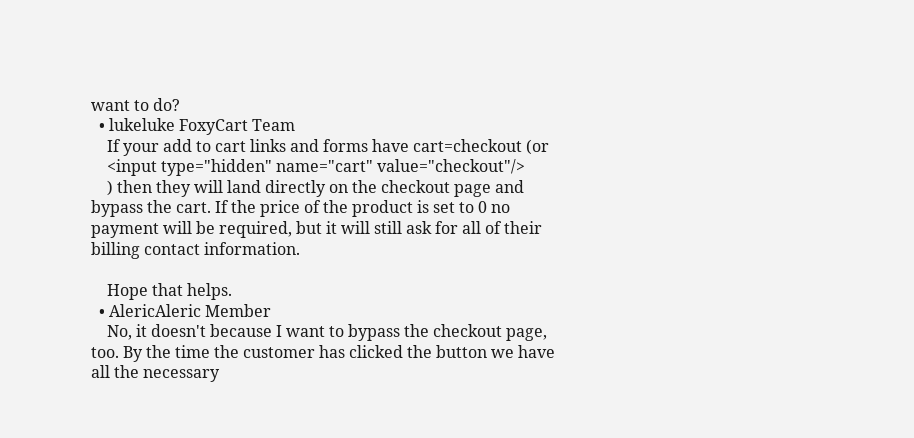want to do?
  • lukeluke FoxyCart Team
    If your add to cart links and forms have cart=checkout (or
    <input type="hidden" name="cart" value="checkout"/>
    ) then they will land directly on the checkout page and bypass the cart. If the price of the product is set to 0 no payment will be required, but it will still ask for all of their billing contact information.

    Hope that helps.
  • AlericAleric Member
    No, it doesn't because I want to bypass the checkout page, too. By the time the customer has clicked the button we have all the necessary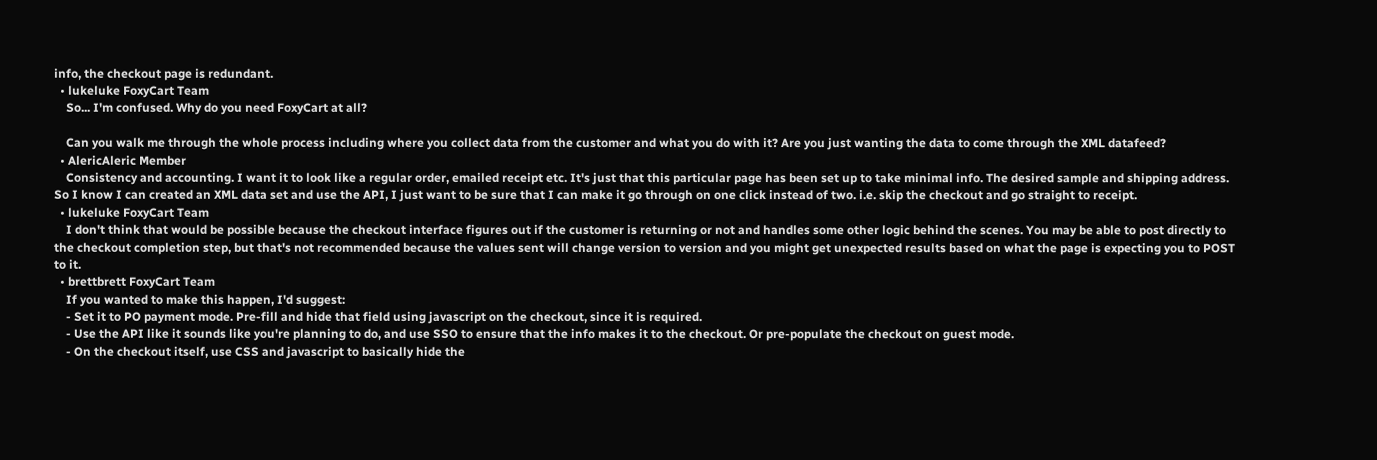info, the checkout page is redundant.
  • lukeluke FoxyCart Team
    So... I'm confused. Why do you need FoxyCart at all?

    Can you walk me through the whole process including where you collect data from the customer and what you do with it? Are you just wanting the data to come through the XML datafeed?
  • AlericAleric Member
    Consistency and accounting. I want it to look like a regular order, emailed receipt etc. It's just that this particular page has been set up to take minimal info. The desired sample and shipping address. So I know I can created an XML data set and use the API, I just want to be sure that I can make it go through on one click instead of two. i.e. skip the checkout and go straight to receipt.
  • lukeluke FoxyCart Team
    I don't think that would be possible because the checkout interface figures out if the customer is returning or not and handles some other logic behind the scenes. You may be able to post directly to the checkout completion step, but that's not recommended because the values sent will change version to version and you might get unexpected results based on what the page is expecting you to POST to it.
  • brettbrett FoxyCart Team
    If you wanted to make this happen, I'd suggest:
    - Set it to PO payment mode. Pre-fill and hide that field using javascript on the checkout, since it is required.
    - Use the API like it sounds like you're planning to do, and use SSO to ensure that the info makes it to the checkout. Or pre-populate the checkout on guest mode.
    - On the checkout itself, use CSS and javascript to basically hide the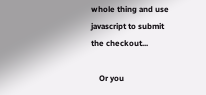whole thing and use javascript to submit the checkout...

    Or you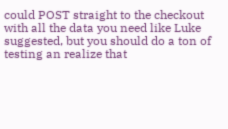could POST straight to the checkout with all the data you need like Luke suggested, but you should do a ton of testing an realize that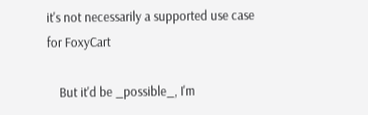it's not necessarily a supported use case for FoxyCart

    But it'd be _possible_, I'm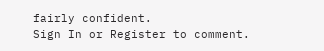fairly confident.
Sign In or Register to comment.